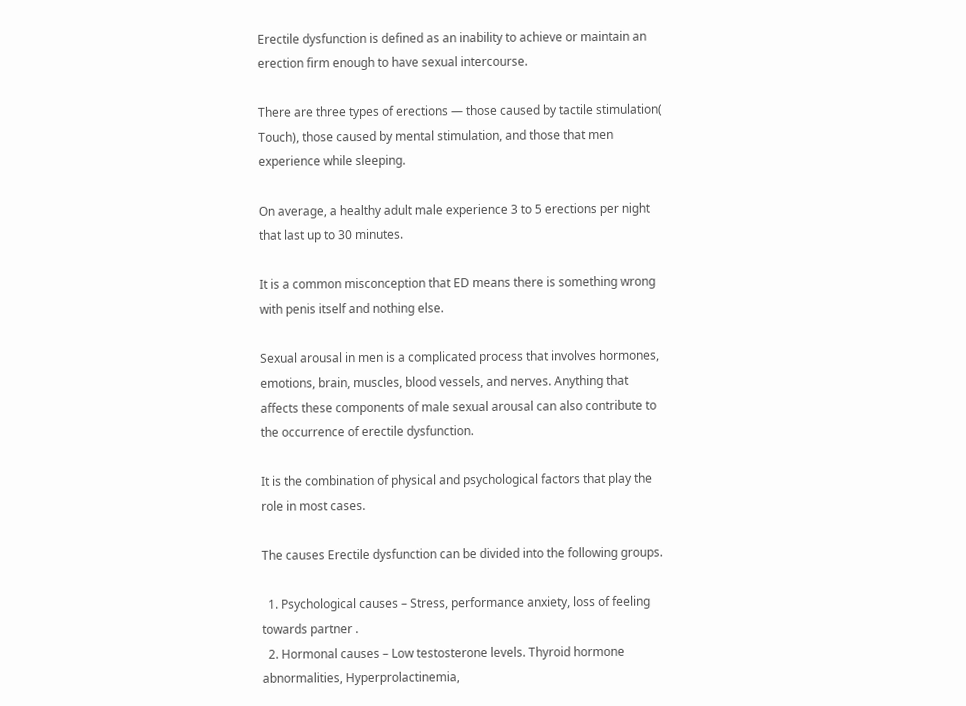Erectile dysfunction is defined as an inability to achieve or maintain an erection firm enough to have sexual intercourse.

There are three types of erections — those caused by tactile stimulation( Touch), those caused by mental stimulation, and those that men experience while sleeping.

On average, a healthy adult male experience 3 to 5 erections per night that last up to 30 minutes.

It is a common misconception that ED means there is something wrong with penis itself and nothing else.

Sexual arousal in men is a complicated process that involves hormones, emotions, brain, muscles, blood vessels, and nerves. Anything that affects these components of male sexual arousal can also contribute to the occurrence of erectile dysfunction.

It is the combination of physical and psychological factors that play the role in most cases.

The causes Erectile dysfunction can be divided into the following groups.

  1. Psychological causes – Stress, performance anxiety, loss of feeling towards partner .
  2. Hormonal causes – Low testosterone levels. Thyroid hormone abnormalities, Hyperprolactinemia,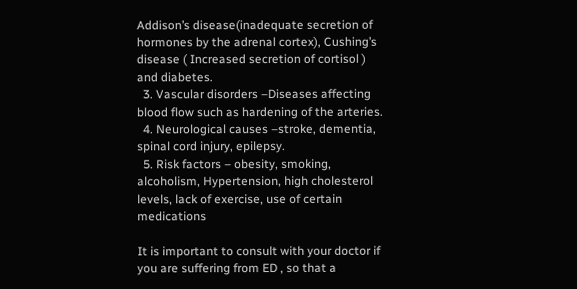Addison’s disease(inadequate secretion of hormones by the adrenal cortex), Cushing’s disease ( Increased secretion of cortisol ) and diabetes.
  3. Vascular disorders –Diseases affecting blood flow such as hardening of the arteries.
  4. Neurological causes –stroke, dementia, spinal cord injury, epilepsy.
  5. Risk factors – obesity, smoking, alcoholism, Hypertension, high cholesterol levels, lack of exercise, use of certain medications

It is important to consult with your doctor if you are suffering from ED , so that a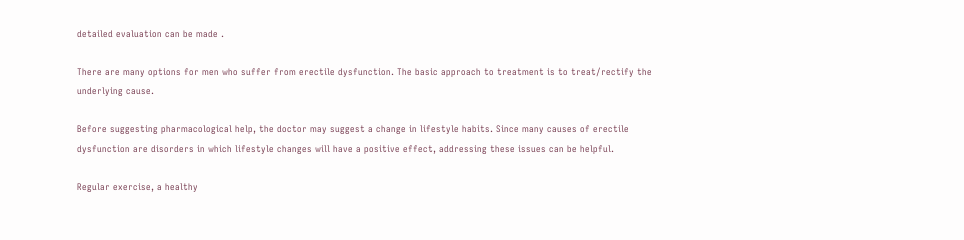detailed evaluation can be made .

There are many options for men who suffer from erectile dysfunction. The basic approach to treatment is to treat/rectify the underlying cause.

Before suggesting pharmacological help, the doctor may suggest a change in lifestyle habits. Since many causes of erectile dysfunction are disorders in which lifestyle changes will have a positive effect, addressing these issues can be helpful.

Regular exercise, a healthy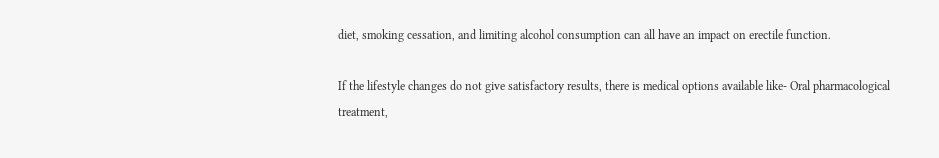diet, smoking cessation, and limiting alcohol consumption can all have an impact on erectile function.

If the lifestyle changes do not give satisfactory results, there is medical options available like- Oral pharmacological treatment,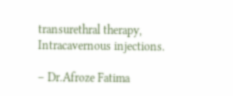transurethral therapy, Intracavernous injections.

– Dr.Afroze Fatima